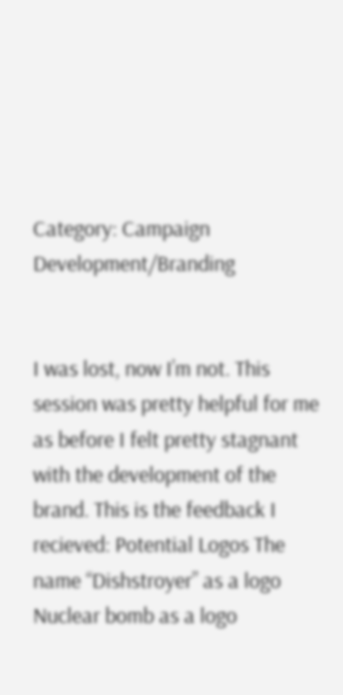Category: Campaign Development/Branding


I was lost, now I’m not. This session was pretty helpful for me as before I felt pretty stagnant with the development of the brand. This is the feedback I recieved: Potential Logos The name “Dishstroyer” as a logo Nuclear bomb as a logo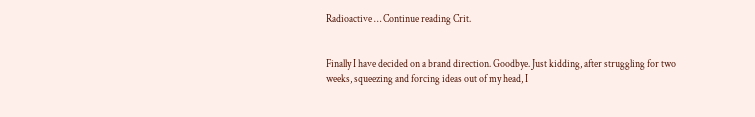Radioactive … Continue reading Crit.


Finally I have decided on a brand direction. Goodbye. Just kidding, after struggling for two weeks, squeezing and forcing ideas out of my head, I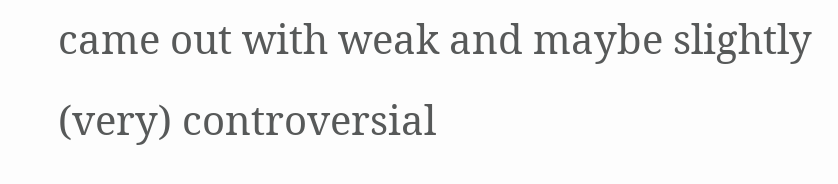came out with weak and maybe slightly (very) controversial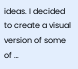ideas. I decided to create a visual version of some of …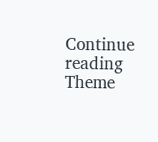Continue reading Theme